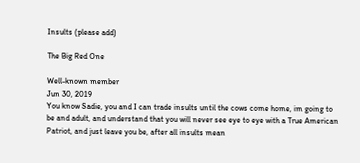Insults (please add)

The Big Red One

Well-known member
Jun 30, 2019
You know Sadie, you and I can trade insults until the cows come home, im going to be and adult, and understand that you will never see eye to eye with a True American Patriot, and just leave you be, after all insults mean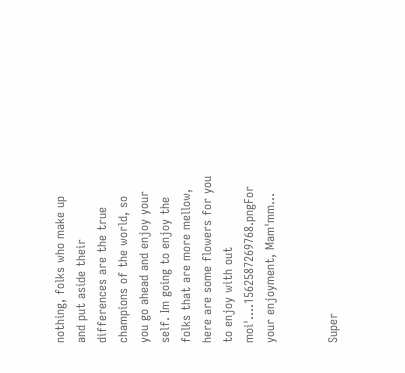nothing, folks who make up and put aside their differences are the true champions of the world, so you go ahead and enjoy your self. Im going to enjoy the folks that are more mellow, here are some flowers for you to enjoy with out moi'....1562587269768.pngFor your enjoyment, Mam'mm...


Super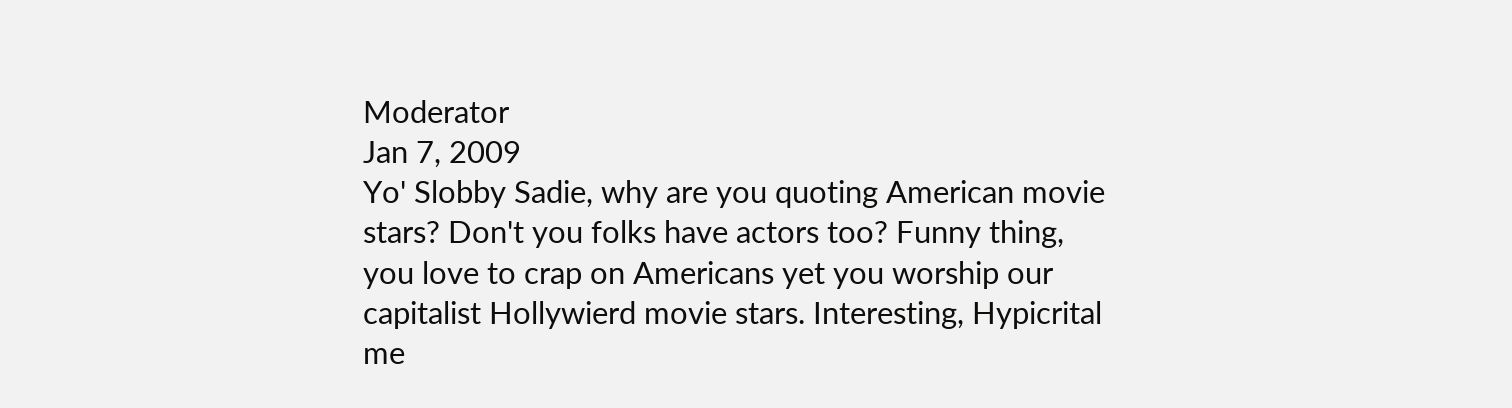Moderator
Jan 7, 2009
Yo' Slobby Sadie, why are you quoting American movie stars? Don't you folks have actors too? Funny thing, you love to crap on Americans yet you worship our capitalist Hollywierd movie stars. Interesting, Hypicrital me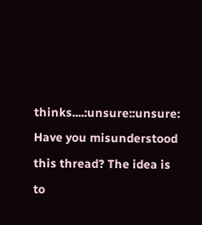thinks....:unsure::unsure:
Have you misunderstood this thread? The idea is to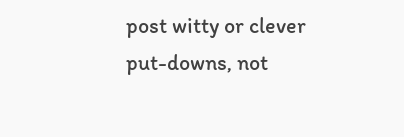post witty or clever put-downs, not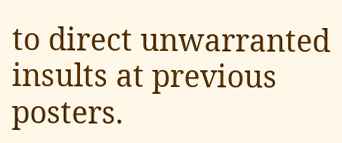to direct unwarranted insults at previous posters.